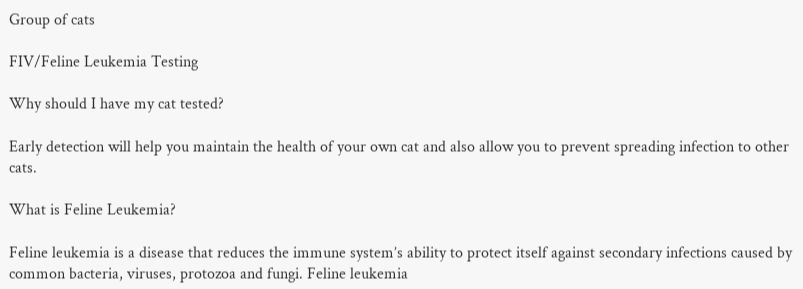Group of cats

FIV/Feline Leukemia Testing

Why should I have my cat tested?

Early detection will help you maintain the health of your own cat and also allow you to prevent spreading infection to other cats.

What is Feline Leukemia?

Feline leukemia is a disease that reduces the immune system’s ability to protect itself against secondary infections caused by common bacteria, viruses, protozoa and fungi. Feline leukemia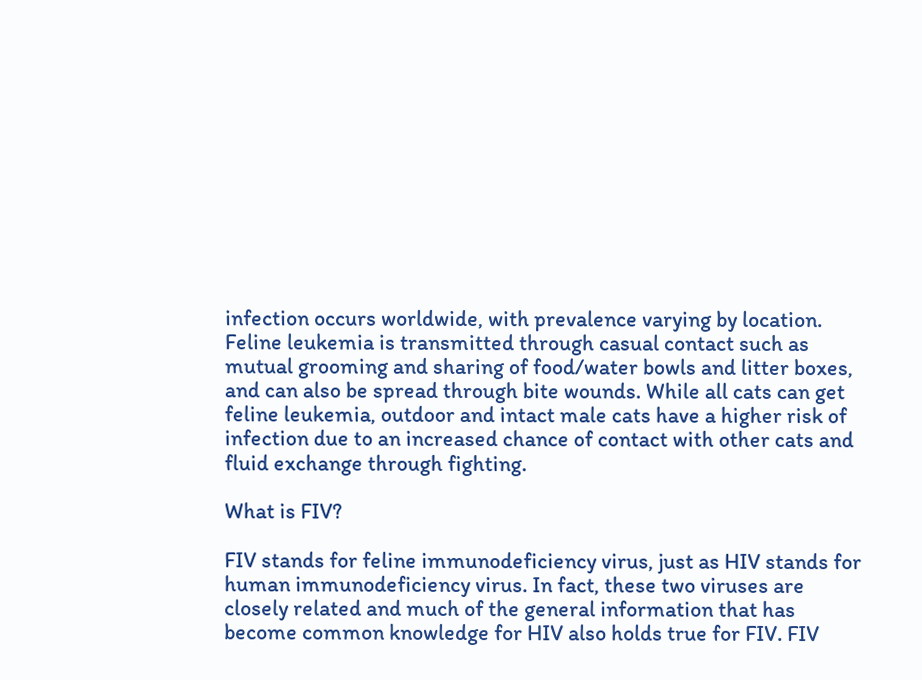infection occurs worldwide, with prevalence varying by location. Feline leukemia is transmitted through casual contact such as mutual grooming and sharing of food/water bowls and litter boxes, and can also be spread through bite wounds. While all cats can get feline leukemia, outdoor and intact male cats have a higher risk of infection due to an increased chance of contact with other cats and fluid exchange through fighting.

What is FIV?

FIV stands for feline immunodeficiency virus, just as HIV stands for human immunodeficiency virus. In fact, these two viruses are closely related and much of the general information that has become common knowledge for HIV also holds true for FIV. FIV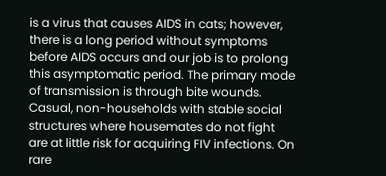is a virus that causes AIDS in cats; however, there is a long period without symptoms before AIDS occurs and our job is to prolong this asymptomatic period. The primary mode of transmission is through bite wounds. Casual, non-households with stable social structures where housemates do not fight are at little risk for acquiring FIV infections. On rare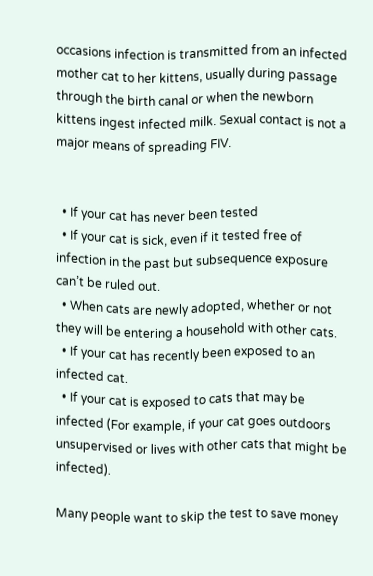occasions infection is transmitted from an infected mother cat to her kittens, usually during passage through the birth canal or when the newborn kittens ingest infected milk. Sexual contact is not a major means of spreading FIV.


  • If your cat has never been tested
  • If your cat is sick, even if it tested free of infection in the past but subsequence exposure can’t be ruled out.
  • When cats are newly adopted, whether or not they will be entering a household with other cats.
  • If your cat has recently been exposed to an infected cat.
  • If your cat is exposed to cats that may be infected (For example, if your cat goes outdoors unsupervised or lives with other cats that might be infected).

Many people want to skip the test to save money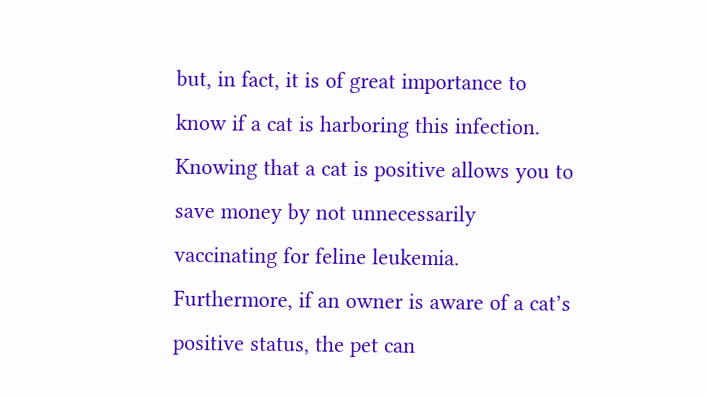but, in fact, it is of great importance to know if a cat is harboring this infection. Knowing that a cat is positive allows you to save money by not unnecessarily vaccinating for feline leukemia. Furthermore, if an owner is aware of a cat’s positive status, the pet can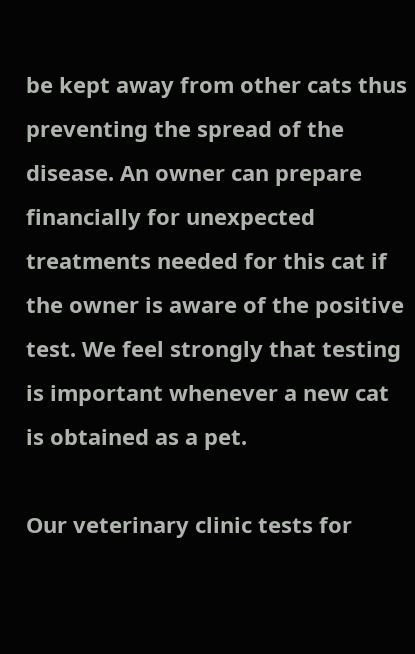be kept away from other cats thus preventing the spread of the disease. An owner can prepare financially for unexpected treatments needed for this cat if the owner is aware of the positive test. We feel strongly that testing is important whenever a new cat is obtained as a pet.

Our veterinary clinic tests for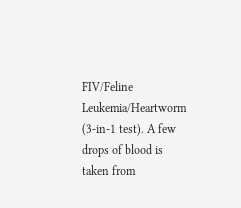FIV/Feline Leukemia/Heartworm (3-in-1 test). A few drops of blood is taken from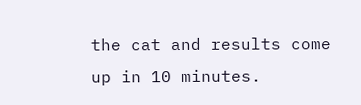the cat and results come up in 10 minutes.